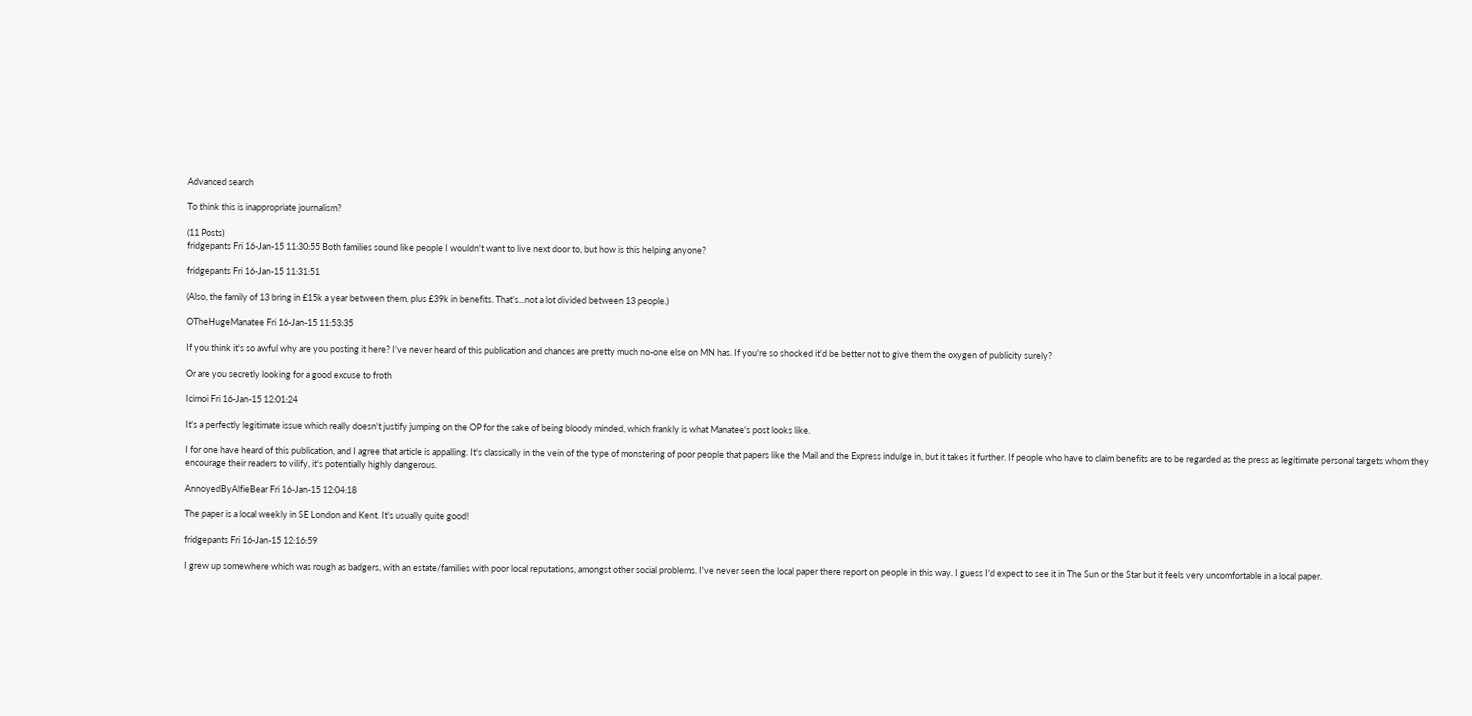Advanced search

To think this is inappropriate journalism?

(11 Posts)
fridgepants Fri 16-Jan-15 11:30:55 Both families sound like people I wouldn't want to live next door to, but how is this helping anyone?

fridgepants Fri 16-Jan-15 11:31:51

(Also, the family of 13 bring in £15k a year between them, plus £39k in benefits. That's...not a lot divided between 13 people.)

OTheHugeManatee Fri 16-Jan-15 11:53:35

If you think it's so awful why are you posting it here? I've never heard of this publication and chances are pretty much no-one else on MN has. If you're so shocked it'd be better not to give them the oxygen of publicity surely?

Or are you secretly looking for a good excuse to froth

Icimoi Fri 16-Jan-15 12:01:24

It's a perfectly legitimate issue which really doesn't justify jumping on the OP for the sake of being bloody minded, which frankly is what Manatee's post looks like.

I for one have heard of this publication, and I agree that article is appalling. It's classically in the vein of the type of monstering of poor people that papers like the Mail and the Express indulge in, but it takes it further. If people who have to claim benefits are to be regarded as the press as legitimate personal targets whom they encourage their readers to vilify, it's potentially highly dangerous.

AnnoyedByAlfieBear Fri 16-Jan-15 12:04:18

The paper is a local weekly in SE London and Kent. It's usually quite good!

fridgepants Fri 16-Jan-15 12:16:59

I grew up somewhere which was rough as badgers, with an estate/families with poor local reputations, amongst other social problems. I've never seen the local paper there report on people in this way. I guess I'd expect to see it in The Sun or the Star but it feels very uncomfortable in a local paper.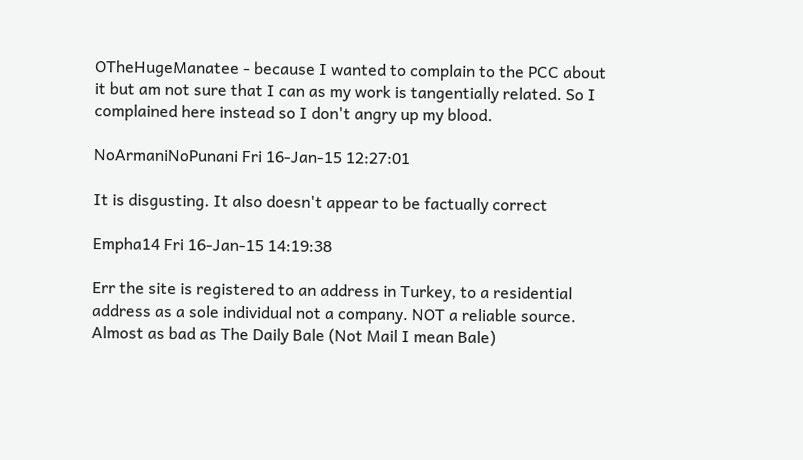OTheHugeManatee - because I wanted to complain to the PCC about it but am not sure that I can as my work is tangentially related. So I complained here instead so I don't angry up my blood.

NoArmaniNoPunani Fri 16-Jan-15 12:27:01

It is disgusting. It also doesn't appear to be factually correct

Empha14 Fri 16-Jan-15 14:19:38

Err the site is registered to an address in Turkey, to a residential address as a sole individual not a company. NOT a reliable source. Almost as bad as The Daily Bale (Not Mail I mean Bale)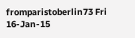fromparistoberlin73 Fri 16-Jan-15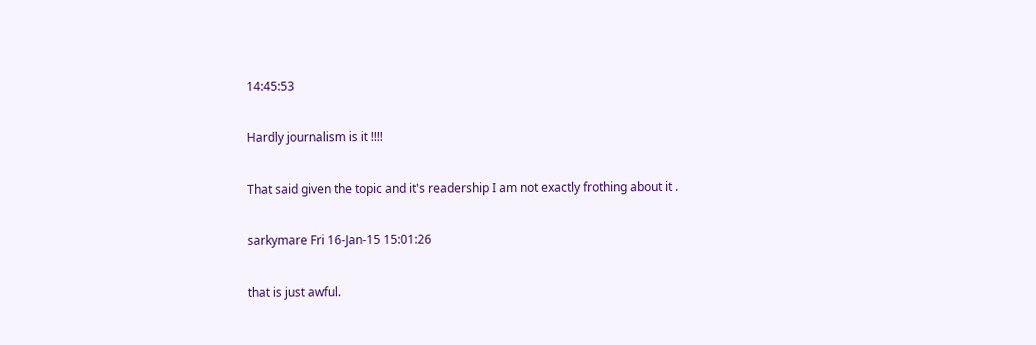14:45:53

Hardly journalism is it !!!!

That said given the topic and it's readership I am not exactly frothing about it .

sarkymare Fri 16-Jan-15 15:01:26

that is just awful.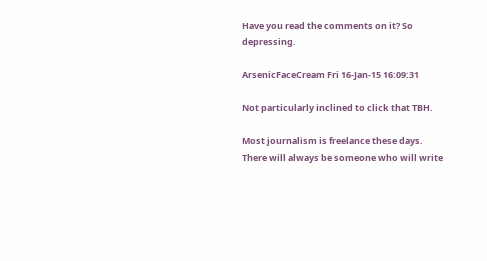Have you read the comments on it? So depressing.

ArsenicFaceCream Fri 16-Jan-15 16:09:31

Not particularly inclined to click that TBH.

Most journalism is freelance these days. There will always be someone who will write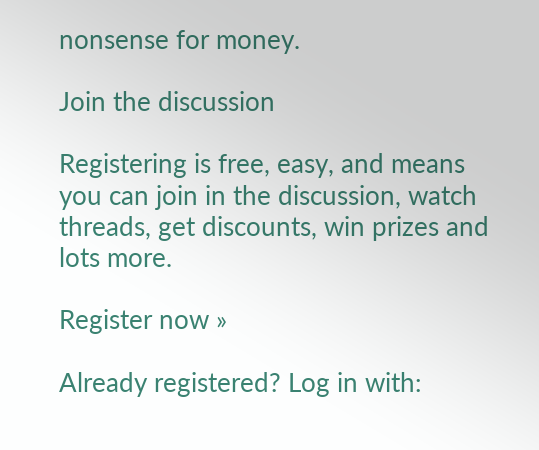nonsense for money.

Join the discussion

Registering is free, easy, and means you can join in the discussion, watch threads, get discounts, win prizes and lots more.

Register now »

Already registered? Log in with: